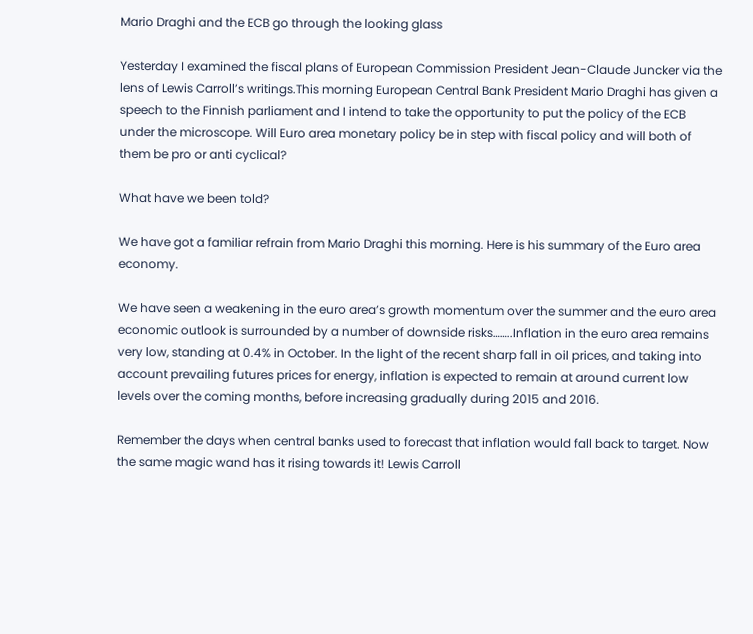Mario Draghi and the ECB go through the looking glass

Yesterday I examined the fiscal plans of European Commission President Jean-Claude Juncker via the lens of Lewis Carroll’s writings.This morning European Central Bank President Mario Draghi has given a speech to the Finnish parliament and I intend to take the opportunity to put the policy of the ECB under the microscope. Will Euro area monetary policy be in step with fiscal policy and will both of them be pro or anti cyclical?

What have we been told?

We have got a familiar refrain from Mario Draghi this morning. Here is his summary of the Euro area economy.

We have seen a weakening in the euro area’s growth momentum over the summer and the euro area economic outlook is surrounded by a number of downside risks……..Inflation in the euro area remains very low, standing at 0.4% in October. In the light of the recent sharp fall in oil prices, and taking into account prevailing futures prices for energy, inflation is expected to remain at around current low levels over the coming months, before increasing gradually during 2015 and 2016.

Remember the days when central banks used to forecast that inflation would fall back to target. Now the same magic wand has it rising towards it! Lewis Carroll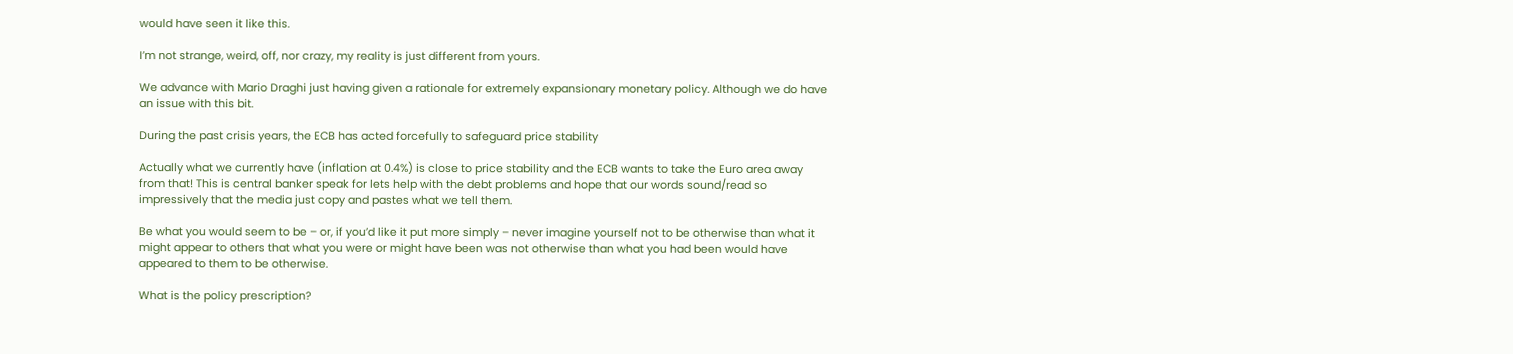would have seen it like this.

I’m not strange, weird, off, nor crazy, my reality is just different from yours.

We advance with Mario Draghi just having given a rationale for extremely expansionary monetary policy. Although we do have an issue with this bit.

During the past crisis years, the ECB has acted forcefully to safeguard price stability

Actually what we currently have (inflation at 0.4%) is close to price stability and the ECB wants to take the Euro area away from that! This is central banker speak for lets help with the debt problems and hope that our words sound/read so impressively that the media just copy and pastes what we tell them.

Be what you would seem to be – or, if you’d like it put more simply – never imagine yourself not to be otherwise than what it might appear to others that what you were or might have been was not otherwise than what you had been would have appeared to them to be otherwise.

What is the policy prescription?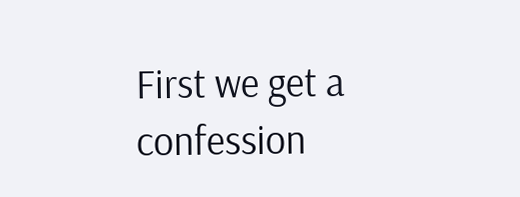First we get a confession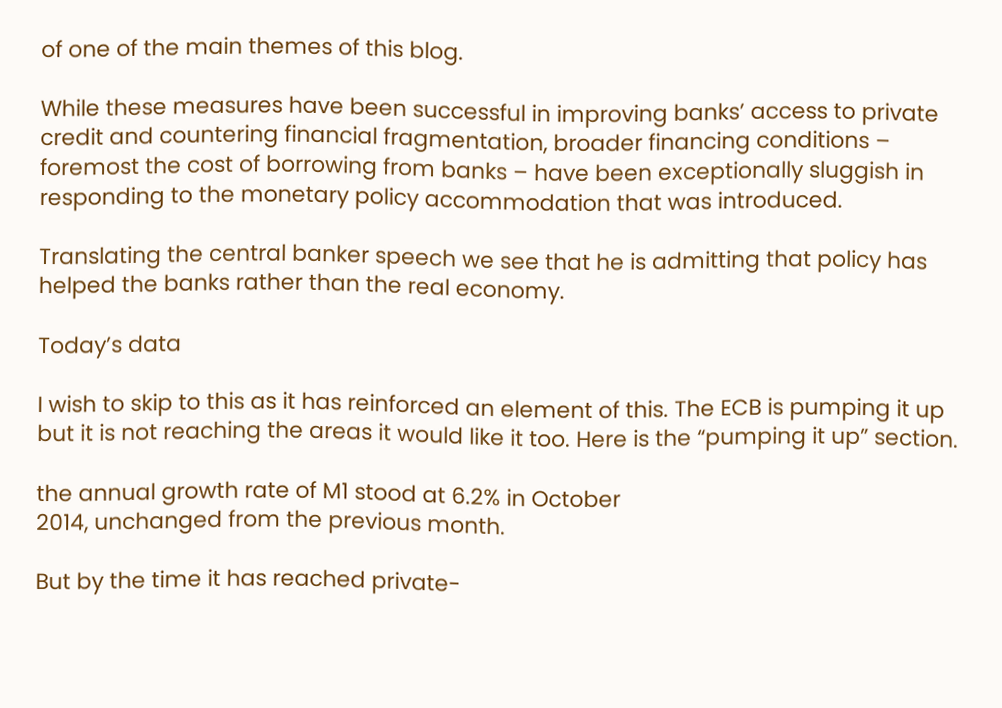of one of the main themes of this blog.

While these measures have been successful in improving banks’ access to private credit and countering financial fragmentation, broader financing conditions – foremost the cost of borrowing from banks – have been exceptionally sluggish in responding to the monetary policy accommodation that was introduced.

Translating the central banker speech we see that he is admitting that policy has helped the banks rather than the real economy.

Today’s data

I wish to skip to this as it has reinforced an element of this. The ECB is pumping it up but it is not reaching the areas it would like it too. Here is the “pumping it up” section.

the annual growth rate of M1 stood at 6.2% in October
2014, unchanged from the previous month.

But by the time it has reached private-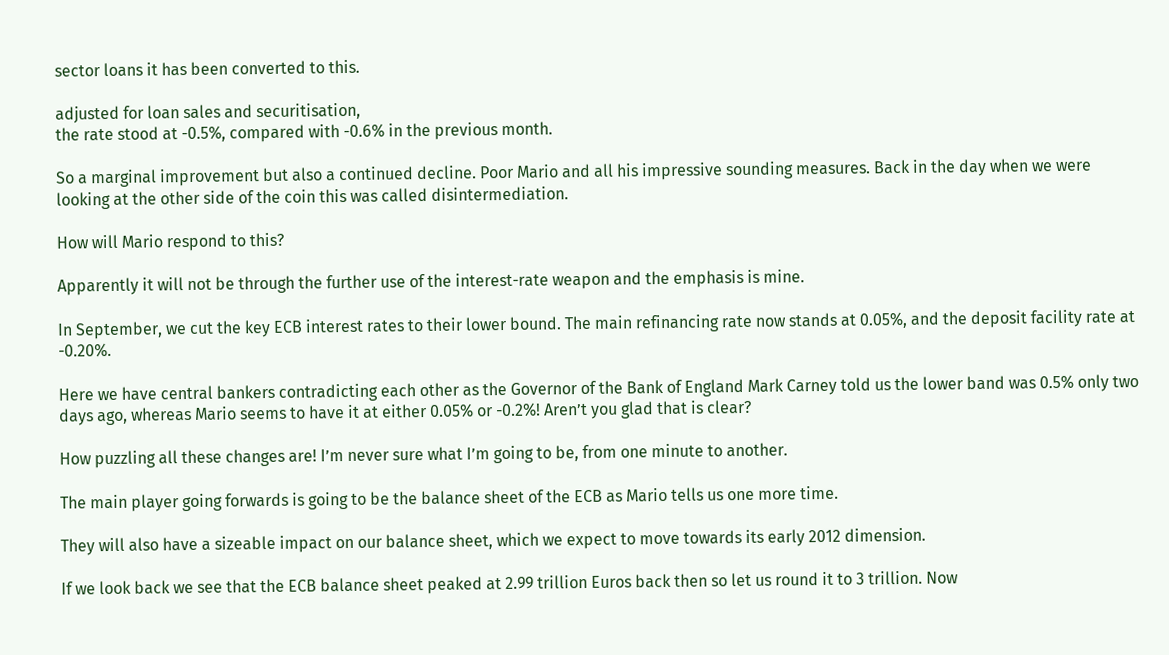sector loans it has been converted to this.

adjusted for loan sales and securitisation,
the rate stood at -0.5%, compared with -0.6% in the previous month.

So a marginal improvement but also a continued decline. Poor Mario and all his impressive sounding measures. Back in the day when we were looking at the other side of the coin this was called disintermediation.

How will Mario respond to this?

Apparently it will not be through the further use of the interest-rate weapon and the emphasis is mine.

In September, we cut the key ECB interest rates to their lower bound. The main refinancing rate now stands at 0.05%, and the deposit facility rate at -0.20%.

Here we have central bankers contradicting each other as the Governor of the Bank of England Mark Carney told us the lower band was 0.5% only two days ago, whereas Mario seems to have it at either 0.05% or -0.2%! Aren’t you glad that is clear?

How puzzling all these changes are! I’m never sure what I’m going to be, from one minute to another.

The main player going forwards is going to be the balance sheet of the ECB as Mario tells us one more time.

They will also have a sizeable impact on our balance sheet, which we expect to move towards its early 2012 dimension.

If we look back we see that the ECB balance sheet peaked at 2.99 trillion Euros back then so let us round it to 3 trillion. Now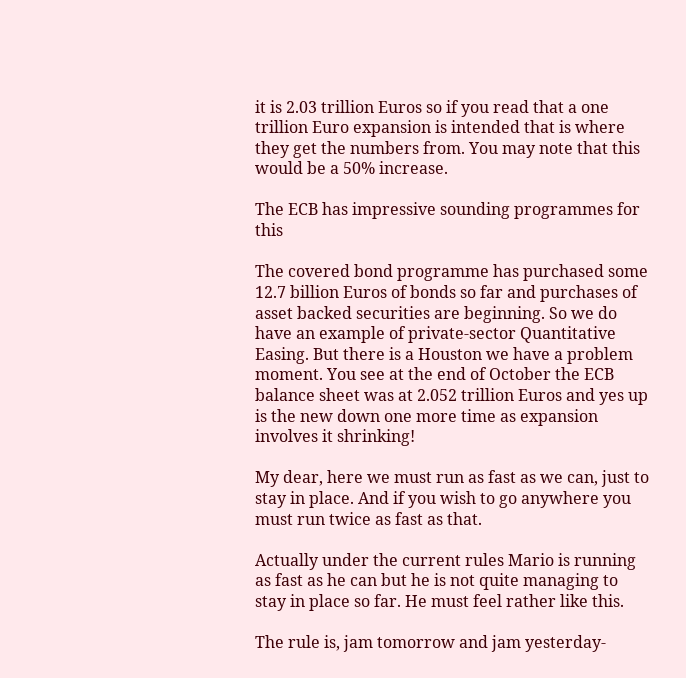it is 2.03 trillion Euros so if you read that a one trillion Euro expansion is intended that is where they get the numbers from. You may note that this would be a 50% increase.

The ECB has impressive sounding programmes for this

The covered bond programme has purchased some 12.7 billion Euros of bonds so far and purchases of asset backed securities are beginning. So we do have an example of private-sector Quantitative Easing. But there is a Houston we have a problem moment. You see at the end of October the ECB balance sheet was at 2.052 trillion Euros and yes up is the new down one more time as expansion involves it shrinking!

My dear, here we must run as fast as we can, just to stay in place. And if you wish to go anywhere you must run twice as fast as that.

Actually under the current rules Mario is running as fast as he can but he is not quite managing to stay in place so far. He must feel rather like this.

The rule is, jam tomorrow and jam yesterday-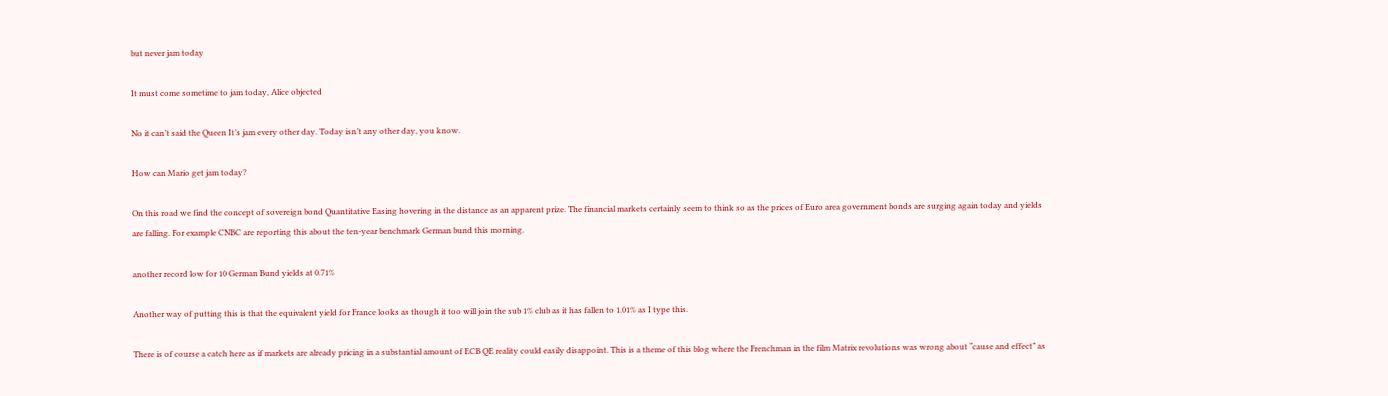but never jam today

It must come sometime to jam today, Alice objected

No it can’t said the Queen It’s jam every other day. Today isn’t any other day, you know.

How can Mario get jam today?

On this road we find the concept of sovereign bond Quantitative Easing hovering in the distance as an apparent prize. The financial markets certainly seem to think so as the prices of Euro area government bonds are surging again today and yields are falling. For example CNBC are reporting this about the ten-year benchmark German bund this morning.

another record low for 10 German Bund yields at 0.71%

Another way of putting this is that the equivalent yield for France looks as though it too will join the sub 1% club as it has fallen to 1.01% as I type this.

There is of course a catch here as if markets are already pricing in a substantial amount of ECB QE reality could easily disappoint. This is a theme of this blog where the Frenchman in the film Matrix revolutions was wrong about “cause and effect” as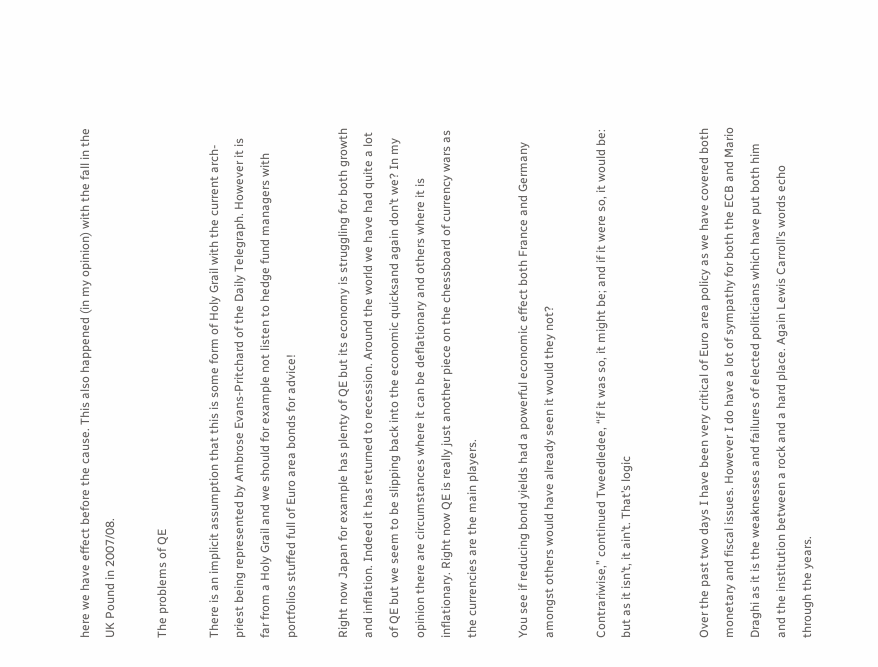here we have effect before the cause. This also happened (in my opinion) with the fall in the UK Pound in 2007/08.

The problems of QE

There is an implicit assumption that this is some form of Holy Grail with the current arch-priest being represented by Ambrose Evans-Pritchard of the Daily Telegraph. However it is far from a Holy Grail and we should for example not listen to hedge fund managers with portfolios stuffed full of Euro area bonds for advice!

Right now Japan for example has plenty of QE but its economy is struggling for both growth and inflation. Indeed it has returned to recession. Around the world we have had quite a lot of QE but we seem to be slipping back into the economic quicksand again don’t we? In my opinion there are circumstances where it can be deflationary and others where it is inflationary. Right now QE is really just another piece on the chessboard of currency wars as the currencies are the main players.

You see if reducing bond yields had a powerful economic effect both France and Germany amongst others would have already seen it would they not?

Contrariwise,” continued Tweedledee, “if it was so, it might be; and if it were so, it would be: but as it isn’t, it ain’t. That’s logic


Over the past two days I have been very critical of Euro area policy as we have covered both monetary and fiscal issues. However I do have a lot of sympathy for both the ECB and Mario Draghi as it is the weaknesses and failures of elected politicians which have put both him and the institution between a rock and a hard place. Again Lewis Carroll’s words echo through the years.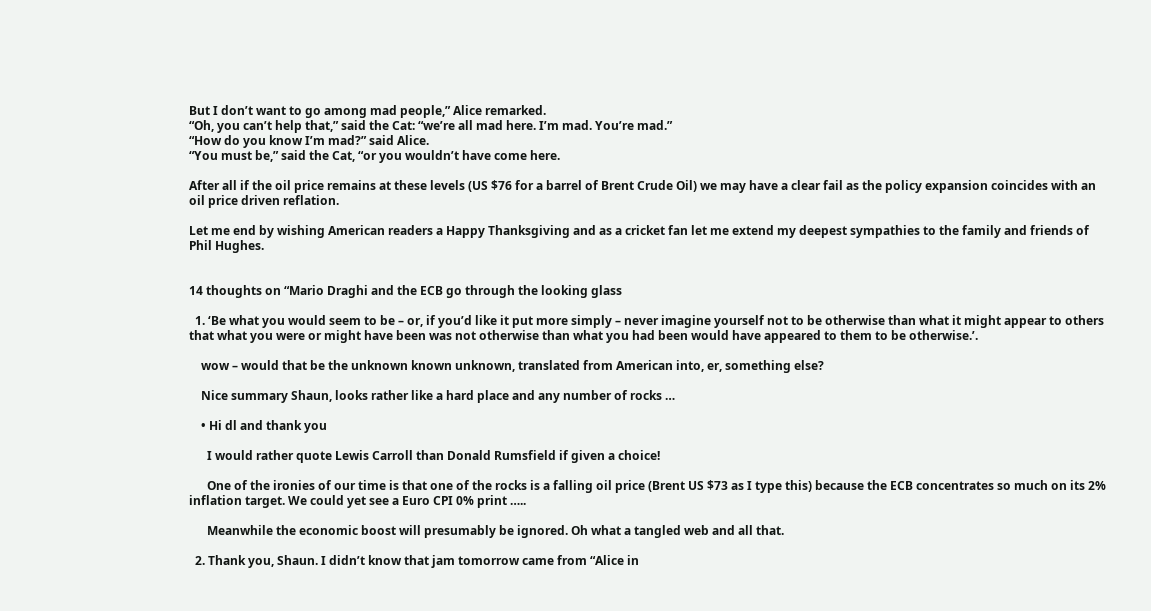But I don’t want to go among mad people,” Alice remarked.
“Oh, you can’t help that,” said the Cat: “we’re all mad here. I’m mad. You’re mad.”
“How do you know I’m mad?” said Alice.
“You must be,” said the Cat, “or you wouldn’t have come here.

After all if the oil price remains at these levels (US $76 for a barrel of Brent Crude Oil) we may have a clear fail as the policy expansion coincides with an oil price driven reflation.

Let me end by wishing American readers a Happy Thanksgiving and as a cricket fan let me extend my deepest sympathies to the family and friends of Phil Hughes.


14 thoughts on “Mario Draghi and the ECB go through the looking glass

  1. ‘Be what you would seem to be – or, if you’d like it put more simply – never imagine yourself not to be otherwise than what it might appear to others that what you were or might have been was not otherwise than what you had been would have appeared to them to be otherwise.’.

    wow – would that be the unknown known unknown, translated from American into, er, something else?

    Nice summary Shaun, looks rather like a hard place and any number of rocks …

    • Hi dl and thank you

      I would rather quote Lewis Carroll than Donald Rumsfield if given a choice!

      One of the ironies of our time is that one of the rocks is a falling oil price (Brent US $73 as I type this) because the ECB concentrates so much on its 2% inflation target. We could yet see a Euro CPI 0% print …..

      Meanwhile the economic boost will presumably be ignored. Oh what a tangled web and all that.

  2. Thank you, Shaun. I didn’t know that jam tomorrow came from “Alice in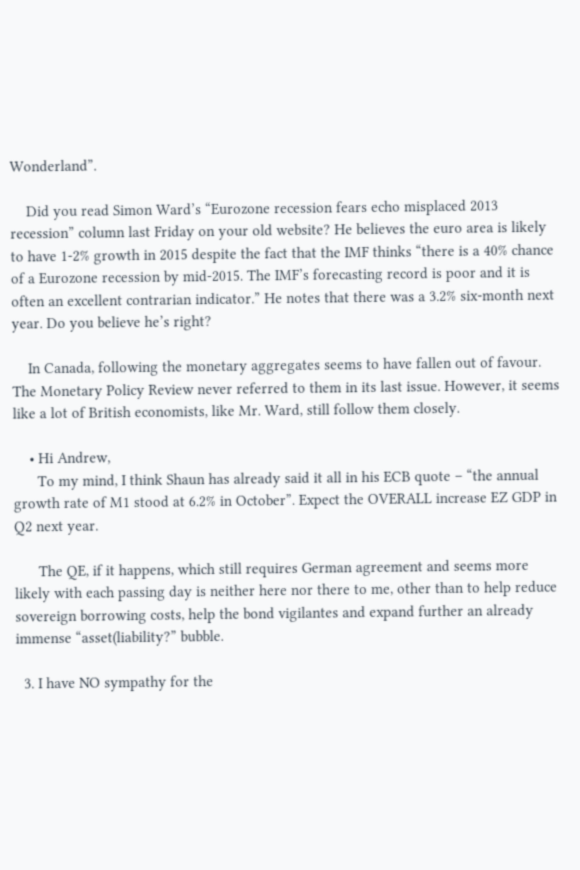Wonderland”.

    Did you read Simon Ward’s “Eurozone recession fears echo misplaced 2013 recession” column last Friday on your old website? He believes the euro area is likely to have 1-2% growth in 2015 despite the fact that the IMF thinks “there is a 40% chance of a Eurozone recession by mid-2015. The IMF’s forecasting record is poor and it is often an excellent contrarian indicator.” He notes that there was a 3.2% six-month next year. Do you believe he’s right?

    In Canada, following the monetary aggregates seems to have fallen out of favour. The Monetary Policy Review never referred to them in its last issue. However, it seems like a lot of British economists, like Mr. Ward, still follow them closely.

    • Hi Andrew,
      To my mind, I think Shaun has already said it all in his ECB quote – “the annual growth rate of M1 stood at 6.2% in October”. Expect the OVERALL increase EZ GDP in Q2 next year.

      The QE, if it happens, which still requires German agreement and seems more likely with each passing day is neither here nor there to me, other than to help reduce sovereign borrowing costs, help the bond vigilantes and expand further an already immense “asset(liability?” bubble.

  3. I have NO sympathy for the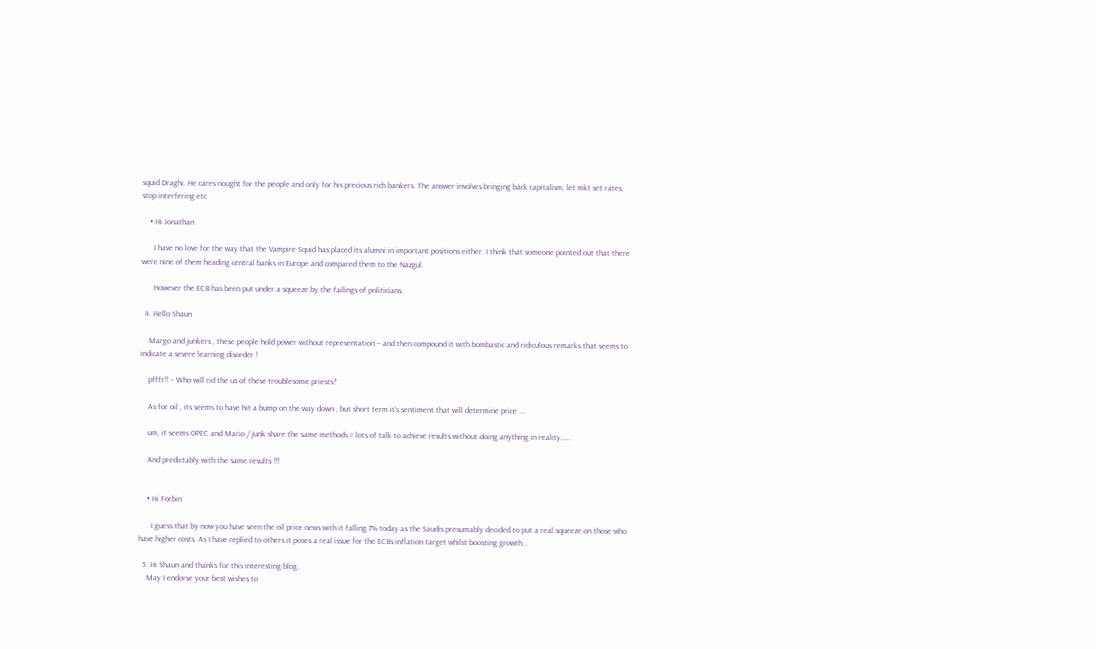squid Draghi. He cares nought for the people and only for his precious rich bankers. The answer involves bringing back capitalism, let mkt set rates, stop interfering etc

    • Hi Jonathan

      I have no love for the way that the Vampire Squid has placed its alumni in important positions either. I think that someone pointed out that there were nine of them heading central banks in Europe and compared them to the Nazgul.

      However the ECB has been put under a squeeze by the failings of politicians.

  4. Hello Shaun

    Margo and junkers , these people hold power without representation – and then compound it with bombastic and ridiculous remarks that seems to indicate a severe learning disorder !

    pffft!! – Who will rid the us of these troublesome priests?

    As for oil , its seems to have hit a bump on the way down , but short term it’s sentiment that will determine price ….

    um, it seems OPEC and Mario / junk share the same methods = lots of talk to achieve results without doing anything in reality……

    And predictably with the same results !!!


    • Hi Forbin

      I guess that by now you have seen the oil price news with it falling 7% today as the Saudis presumably decided to put a real squeeze on those who have higher costs. As I have replied to others it poses a real issue for the ECBs inflation target whilst boosting growth…

  5. Hi Shaun and thanks for this interesting blog.
    May I endorse your best wishes to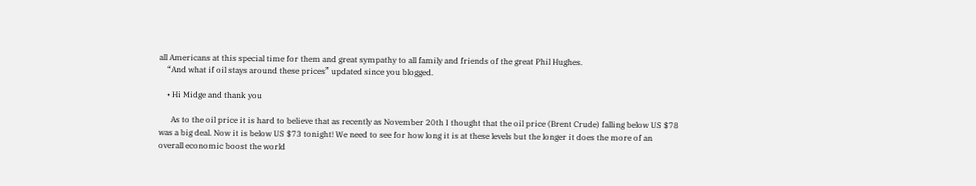all Americans at this special time for them and great sympathy to all family and friends of the great Phil Hughes.
    “And what if oil stays around these prices” updated since you blogged.

    • Hi Midge and thank you

      As to the oil price it is hard to believe that as recently as November 20th I thought that the oil price (Brent Crude) falling below US $78 was a big deal. Now it is below US $73 tonight! We need to see for how long it is at these levels but the longer it does the more of an overall economic boost the world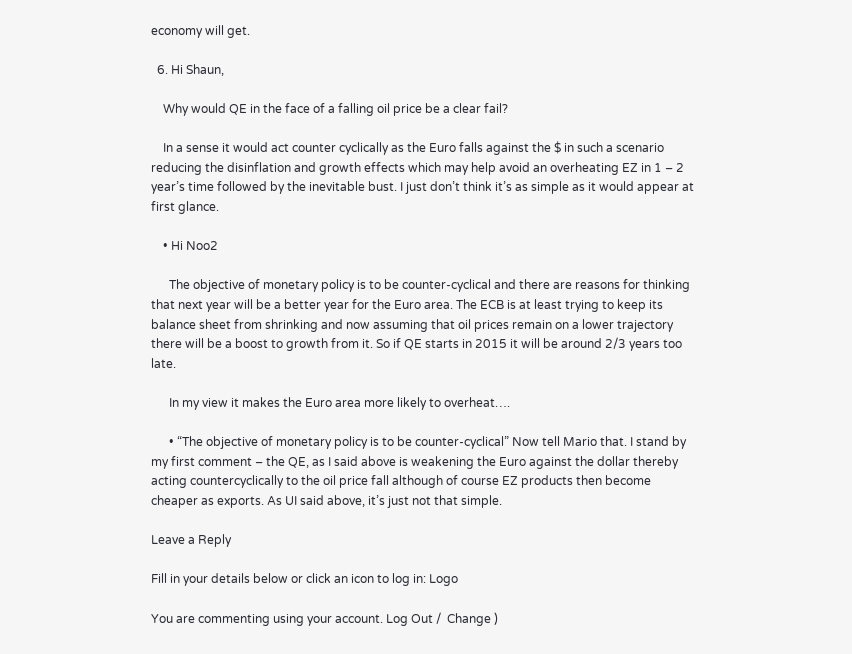economy will get.

  6. Hi Shaun,

    Why would QE in the face of a falling oil price be a clear fail?

    In a sense it would act counter cyclically as the Euro falls against the $ in such a scenario reducing the disinflation and growth effects which may help avoid an overheating EZ in 1 – 2 year’s time followed by the inevitable bust. I just don’t think it’s as simple as it would appear at first glance.

    • Hi Noo2

      The objective of monetary policy is to be counter-cyclical and there are reasons for thinking that next year will be a better year for the Euro area. The ECB is at least trying to keep its balance sheet from shrinking and now assuming that oil prices remain on a lower trajectory there will be a boost to growth from it. So if QE starts in 2015 it will be around 2/3 years too late.

      In my view it makes the Euro area more likely to overheat….

      • “The objective of monetary policy is to be counter-cyclical” Now tell Mario that. I stand by my first comment – the QE, as I said above is weakening the Euro against the dollar thereby acting countercyclically to the oil price fall although of course EZ products then become cheaper as exports. As UI said above, it’s just not that simple.

Leave a Reply

Fill in your details below or click an icon to log in: Logo

You are commenting using your account. Log Out /  Change )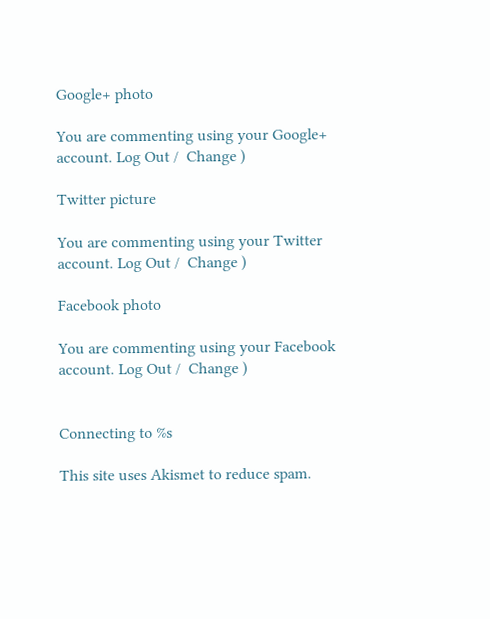Google+ photo

You are commenting using your Google+ account. Log Out /  Change )

Twitter picture

You are commenting using your Twitter account. Log Out /  Change )

Facebook photo

You are commenting using your Facebook account. Log Out /  Change )


Connecting to %s

This site uses Akismet to reduce spam.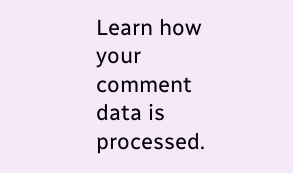Learn how your comment data is processed.